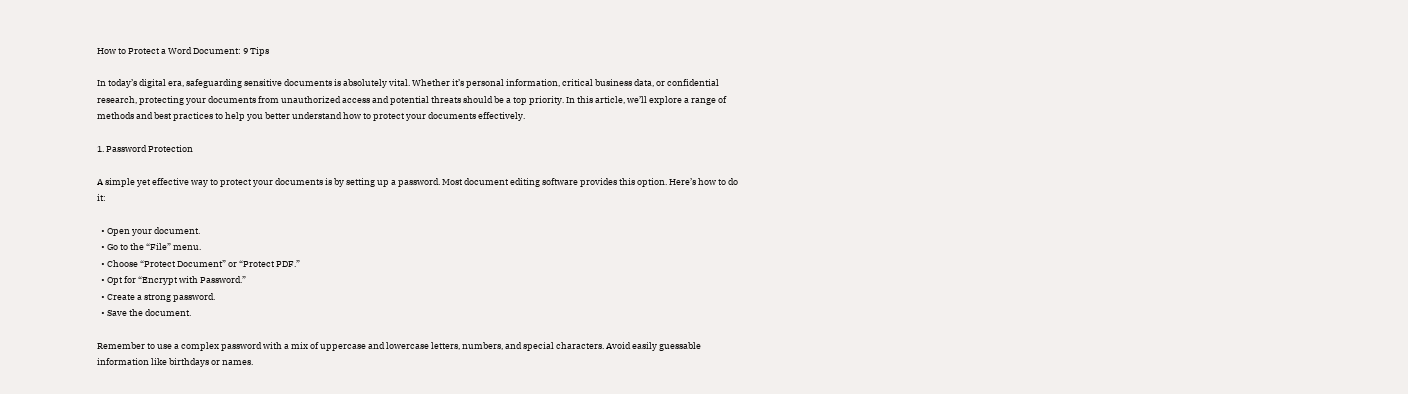How to Protect a Word Document: 9 Tips

In today’s digital era, safeguarding sensitive documents is absolutely vital. Whether it’s personal information, critical business data, or confidential research, protecting your documents from unauthorized access and potential threats should be a top priority. In this article, we’ll explore a range of methods and best practices to help you better understand how to protect your documents effectively.

1. Password Protection

A simple yet effective way to protect your documents is by setting up a password. Most document editing software provides this option. Here’s how to do it:

  • Open your document.
  • Go to the “File” menu.
  • Choose “Protect Document” or “Protect PDF.”
  • Opt for “Encrypt with Password.”
  • Create a strong password.
  • Save the document.

Remember to use a complex password with a mix of uppercase and lowercase letters, numbers, and special characters. Avoid easily guessable information like birthdays or names.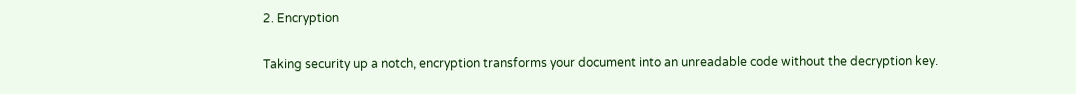2. Encryption

Taking security up a notch, encryption transforms your document into an unreadable code without the decryption key.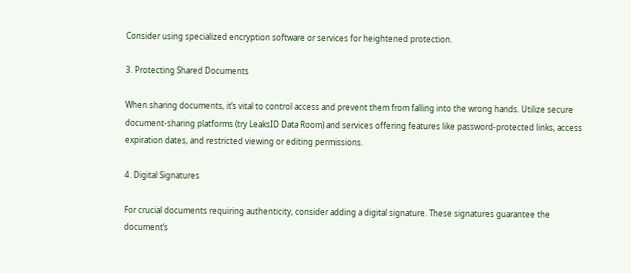Consider using specialized encryption software or services for heightened protection.

3. Protecting Shared Documents

When sharing documents, it’s vital to control access and prevent them from falling into the wrong hands. Utilize secure document-sharing platforms (try LeaksID Data Room) and services offering features like password-protected links, access expiration dates, and restricted viewing or editing permissions.

4. Digital Signatures

For crucial documents requiring authenticity, consider adding a digital signature. These signatures guarantee the document’s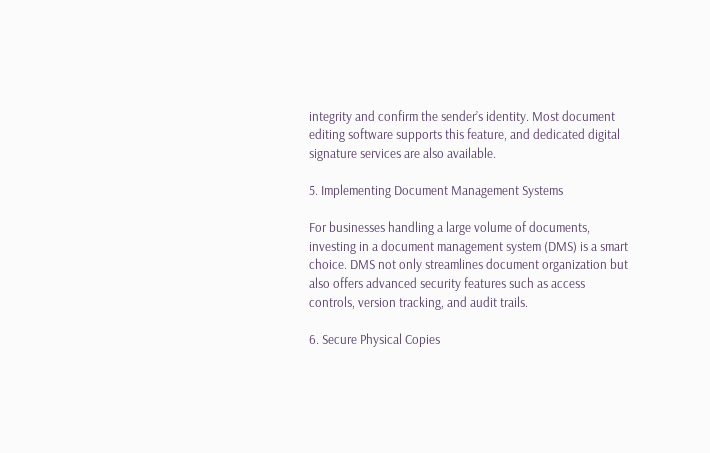integrity and confirm the sender’s identity. Most document editing software supports this feature, and dedicated digital signature services are also available.

5. Implementing Document Management Systems

For businesses handling a large volume of documents, investing in a document management system (DMS) is a smart choice. DMS not only streamlines document organization but also offers advanced security features such as access controls, version tracking, and audit trails.

6. Secure Physical Copies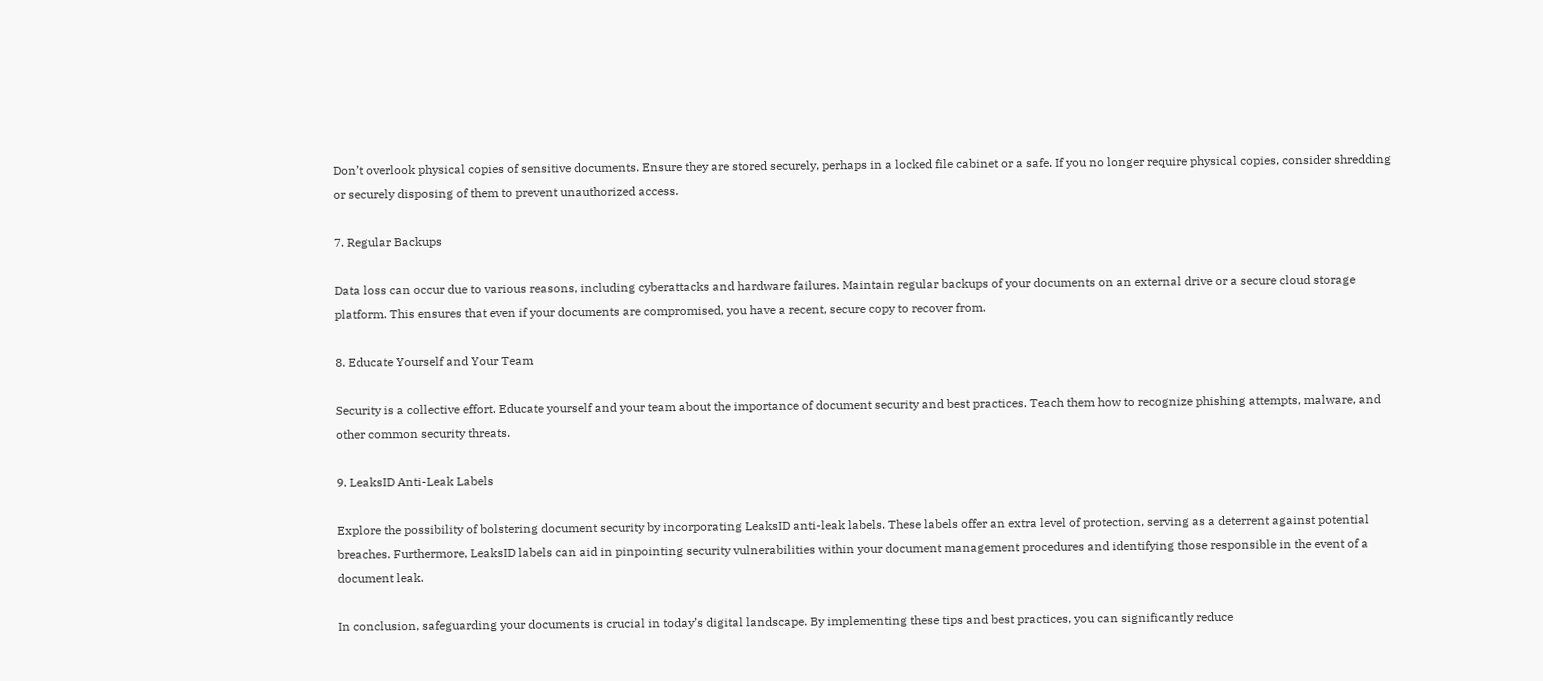Don’t overlook physical copies of sensitive documents. Ensure they are stored securely, perhaps in a locked file cabinet or a safe. If you no longer require physical copies, consider shredding or securely disposing of them to prevent unauthorized access.

7. Regular Backups

Data loss can occur due to various reasons, including cyberattacks and hardware failures. Maintain regular backups of your documents on an external drive or a secure cloud storage platform. This ensures that even if your documents are compromised, you have a recent, secure copy to recover from.

8. Educate Yourself and Your Team

Security is a collective effort. Educate yourself and your team about the importance of document security and best practices. Teach them how to recognize phishing attempts, malware, and other common security threats.

9. LeaksID Anti-Leak Labels

Explore the possibility of bolstering document security by incorporating LeaksID anti-leak labels. These labels offer an extra level of protection, serving as a deterrent against potential breaches. Furthermore, LeaksID labels can aid in pinpointing security vulnerabilities within your document management procedures and identifying those responsible in the event of a document leak.

In conclusion, safeguarding your documents is crucial in today’s digital landscape. By implementing these tips and best practices, you can significantly reduce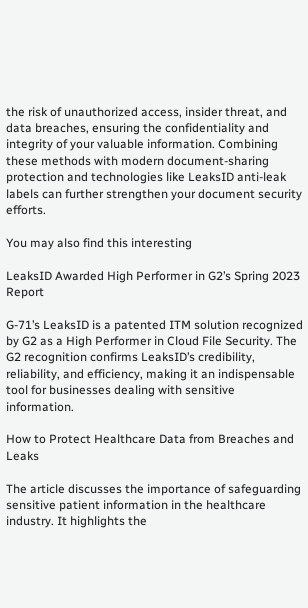the risk of unauthorized access, insider threat, and data breaches, ensuring the confidentiality and integrity of your valuable information. Combining these methods with modern document-sharing protection and technologies like LeaksID anti-leak labels can further strengthen your document security efforts.

You may also find this interesting

LeaksID Awarded High Performer in G2’s Spring 2023 Report

G-71’s LeaksID is a patented ITM solution recognized by G2 as a High Performer in Cloud File Security. The G2 recognition confirms LeaksID’s credibility, reliability, and efficiency, making it an indispensable tool for businesses dealing with sensitive information.

How to Protect Healthcare Data from Breaches and Leaks

The article discusses the importance of safeguarding sensitive patient information in the healthcare industry. It highlights the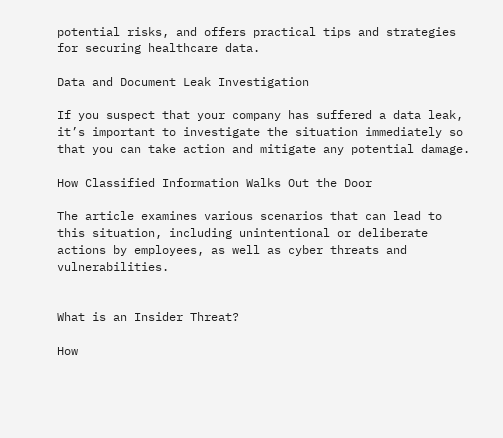potential risks, and offers practical tips and strategies for securing healthcare data.

Data and Document Leak Investigation

If you suspect that your company has suffered a data leak, it’s important to investigate the situation immediately so that you can take action and mitigate any potential damage.

How Classified Information Walks Out the Door

The article examines various scenarios that can lead to this situation, including unintentional or deliberate actions by employees, as well as cyber threats and vulnerabilities.


What is an Insider Threat?

How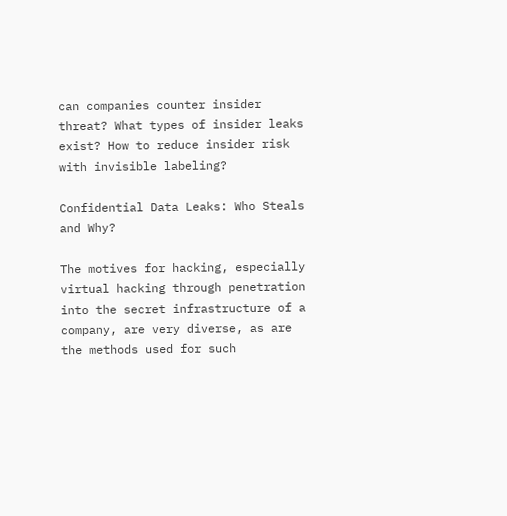can companies counter insider threat? What types of insider leaks exist? How to reduce insider risk with invisible labeling?

Confidential Data Leaks: Who Steals and Why?

The motives for hacking, especially virtual hacking through penetration into the secret infrastructure of a company, are very diverse, as are the methods used for such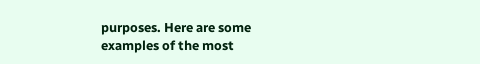purposes. Here are some examples of the most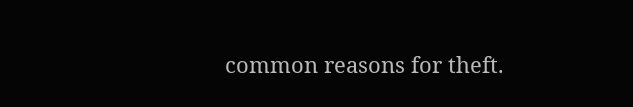common reasons for theft.